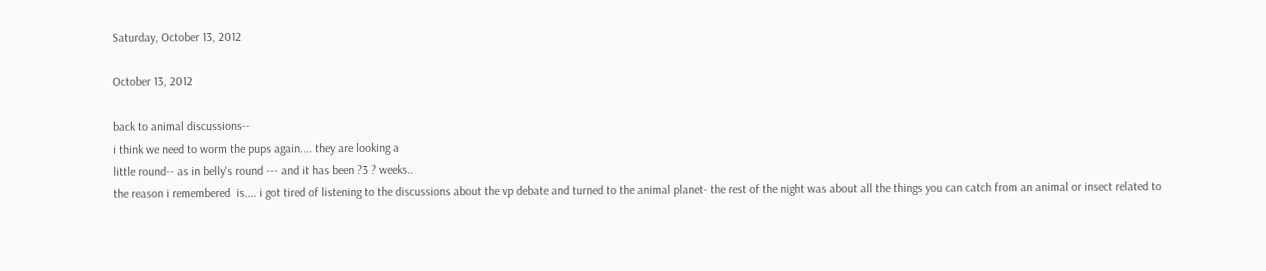Saturday, October 13, 2012

October 13, 2012

back to animal discussions--
i think we need to worm the pups again.... they are looking a
little round-- as in belly's round --- and it has been ?3 ? weeks..
the reason i remembered  is.... i got tired of listening to the discussions about the vp debate and turned to the animal planet- the rest of the night was about all the things you can catch from an animal or insect related to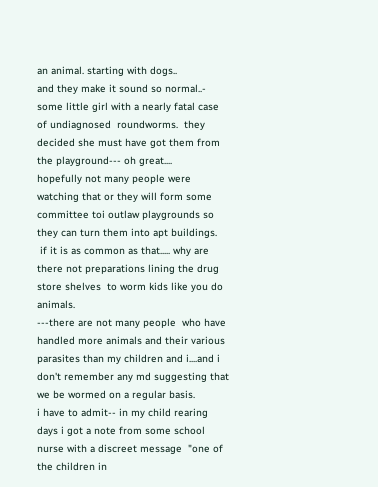an animal. starting with dogs..
and they make it sound so normal..-
some little girl with a nearly fatal case of undiagnosed  roundworms.  they decided she must have got them from the playground--- oh great....
hopefully not many people were watching that or they will form some committee toi outlaw playgrounds so they can turn them into apt buildings.
 if it is as common as that..... why are there not preparations lining the drug store shelves  to worm kids like you do animals.
---there are not many people  who have handled more animals and their various parasites than my children and i....and i don't remember any md suggesting that we be wormed on a regular basis.
i have to admit-- in my child rearing days i got a note from some school nurse with a discreet message  "one of the children in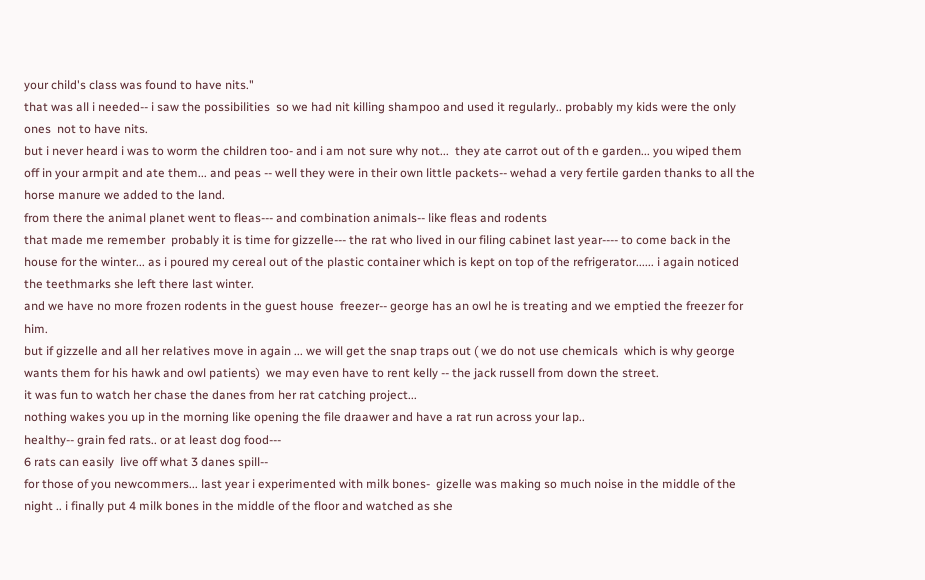your child's class was found to have nits."
that was all i needed-- i saw the possibilities  so we had nit killing shampoo and used it regularly.. probably my kids were the only ones  not to have nits.
but i never heard i was to worm the children too- and i am not sure why not...  they ate carrot out of th e garden... you wiped them off in your armpit and ate them... and peas -- well they were in their own little packets-- wehad a very fertile garden thanks to all the horse manure we added to the land.
from there the animal planet went to fleas--- and combination animals-- like fleas and rodents
that made me remember  probably it is time for gizzelle--- the rat who lived in our filing cabinet last year---- to come back in the  house for the winter... as i poured my cereal out of the plastic container which is kept on top of the refrigerator...... i again noticed the teethmarks she left there last winter.
and we have no more frozen rodents in the guest house  freezer-- george has an owl he is treating and we emptied the freezer for him.
but if gizzelle and all her relatives move in again ... we will get the snap traps out ( we do not use chemicals  which is why george wants them for his hawk and owl patients)  we may even have to rent kelly -- the jack russell from down the street.
it was fun to watch her chase the danes from her rat catching project...
nothing wakes you up in the morning like opening the file draawer and have a rat run across your lap..
healthy-- grain fed rats.. or at least dog food---
6 rats can easily  live off what 3 danes spill--
for those of you newcommers... last year i experimented with milk bones-  gizelle was making so much noise in the middle of the night .. i finally put 4 milk bones in the middle of the floor and watched as she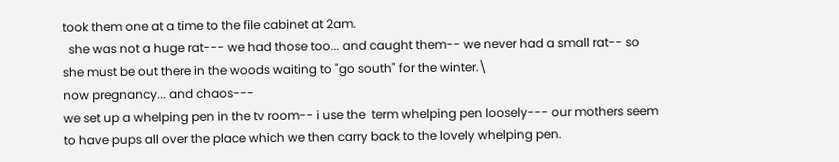took them one at a time to the file cabinet at 2am.
  she was not a huge rat--- we had those too... and caught them-- we never had a small rat-- so she must be out there in the woods waiting to "go south" for the winter.\
now pregnancy... and chaos---
we set up a whelping pen in the tv room-- i use the  term whelping pen loosely--- our mothers seem to have pups all over the place which we then carry back to the lovely whelping pen.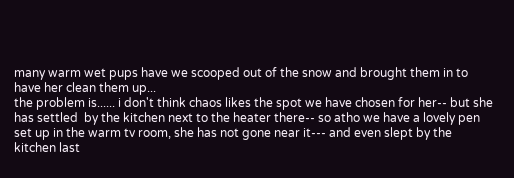many warm wet pups have we scooped out of the snow and brought them in to have her clean them up...
the problem is...... i don't think chaos likes the spot we have chosen for her-- but she has settled  by the kitchen next to the heater there-- so atho we have a lovely pen set up in the warm tv room, she has not gone near it--- and even slept by the kitchen last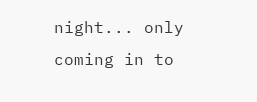night... only coming in to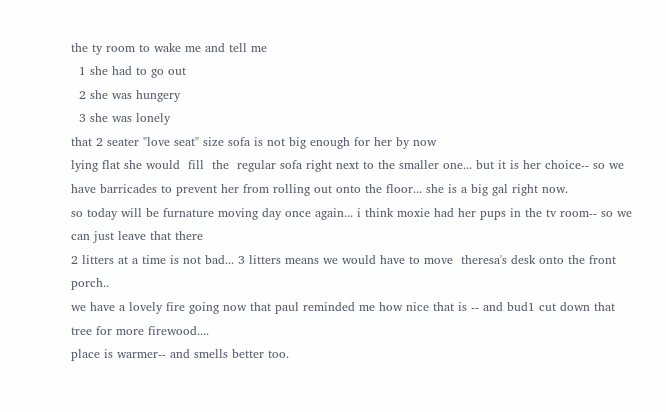the ty room to wake me and tell me
  1 she had to go out
  2 she was hungery
  3 she was lonely
that 2 seater "love seat" size sofa is not big enough for her by now
lying flat she would  fill  the  regular sofa right next to the smaller one... but it is her choice-- so we have barricades to prevent her from rolling out onto the floor... she is a big gal right now.
so today will be furnature moving day once again... i think moxie had her pups in the tv room-- so we can just leave that there
2 litters at a time is not bad... 3 litters means we would have to move  theresa's desk onto the front porch..
we have a lovely fire going now that paul reminded me how nice that is -- and bud1 cut down that tree for more firewood....
place is warmer-- and smells better too.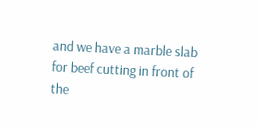and we have a marble slab for beef cutting in front of the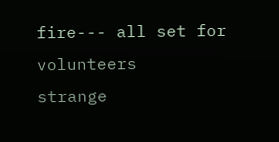fire--- all set for volunteers
strange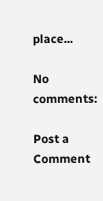place...

No comments:

Post a Comment